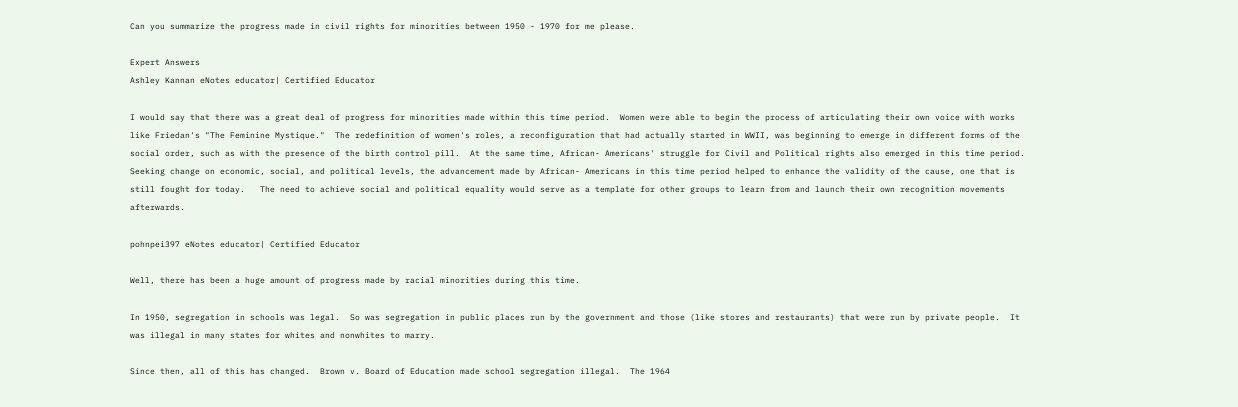Can you summarize the progress made in civil rights for minorities between 1950 - 1970 for me please.

Expert Answers
Ashley Kannan eNotes educator| Certified Educator

I would say that there was a great deal of progress for minorities made within this time period.  Women were able to begin the process of articulating their own voice with works like Friedan's "The Feminine Mystique."  The redefinition of women's roles, a reconfiguration that had actually started in WWII, was beginning to emerge in different forms of the social order, such as with the presence of the birth control pill.  At the same time, African- Americans' struggle for Civil and Political rights also emerged in this time period. Seeking change on economic, social, and political levels, the advancement made by African- Americans in this time period helped to enhance the validity of the cause, one that is still fought for today.   The need to achieve social and political equality would serve as a template for other groups to learn from and launch their own recognition movements afterwards.

pohnpei397 eNotes educator| Certified Educator

Well, there has been a huge amount of progress made by racial minorities during this time.

In 1950, segregation in schools was legal.  So was segregation in public places run by the government and those (like stores and restaurants) that were run by private people.  It was illegal in many states for whites and nonwhites to marry.

Since then, all of this has changed.  Brown v. Board of Education made school segregation illegal.  The 1964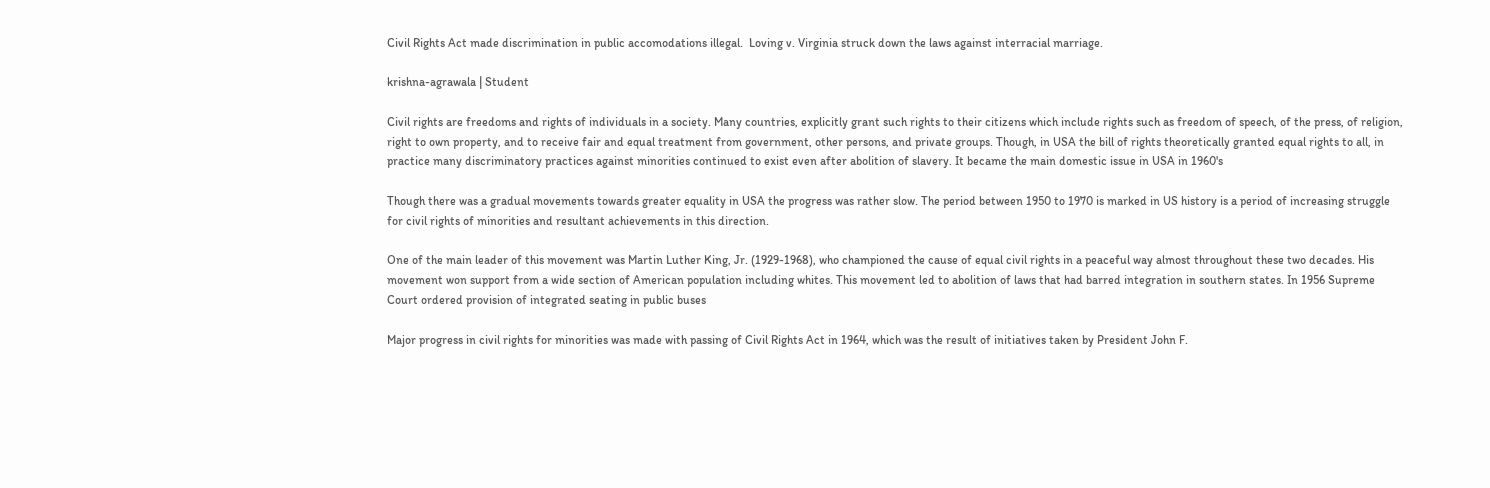Civil Rights Act made discrimination in public accomodations illegal.  Loving v. Virginia struck down the laws against interracial marriage.

krishna-agrawala | Student

Civil rights are freedoms and rights of individuals in a society. Many countries, explicitly grant such rights to their citizens which include rights such as freedom of speech, of the press, of religion, right to own property, and to receive fair and equal treatment from government, other persons, and private groups. Though, in USA the bill of rights theoretically granted equal rights to all, in practice many discriminatory practices against minorities continued to exist even after abolition of slavery. It became the main domestic issue in USA in 1960's

Though there was a gradual movements towards greater equality in USA the progress was rather slow. The period between 1950 to 1970 is marked in US history is a period of increasing struggle for civil rights of minorities and resultant achievements in this direction.

One of the main leader of this movement was Martin Luther King, Jr. (1929-1968), who championed the cause of equal civil rights in a peaceful way almost throughout these two decades. His movement won support from a wide section of American population including whites. This movement led to abolition of laws that had barred integration in southern states. In 1956 Supreme Court ordered provision of integrated seating in public buses

Major progress in civil rights for minorities was made with passing of Civil Rights Act in 1964, which was the result of initiatives taken by President John F.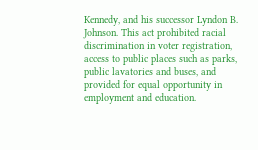Kennedy, and his successor Lyndon B. Johnson. This act prohibited racial discrimination in voter registration, access to public places such as parks, public lavatories and buses, and provided for equal opportunity in employment and education.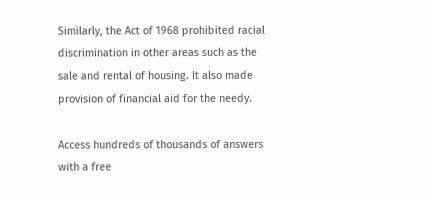Similarly, the Act of 1968 prohibited racial discrimination in other areas such as the sale and rental of housing. It also made provision of financial aid for the needy.

Access hundreds of thousands of answers with a free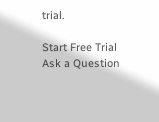trial.

Start Free Trial
Ask a Question